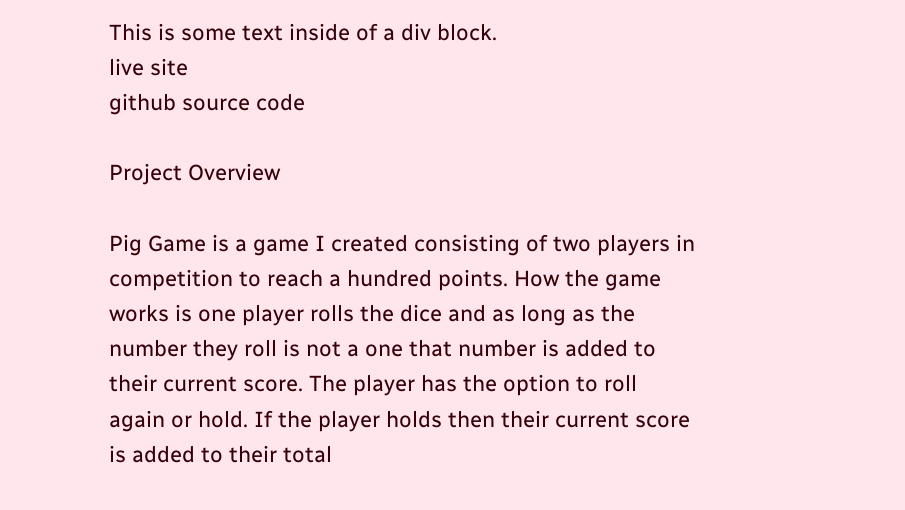This is some text inside of a div block.
live site
github source code

Project Overview

Pig Game is a game I created consisting of two players in competition to reach a hundred points. How the game works is one player rolls the dice and as long as the number they roll is not a one that number is added to their current score. The player has the option to roll again or hold. If the player holds then their current score is added to their total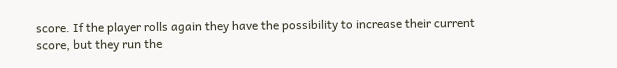score. If the player rolls again they have the possibility to increase their current score, but they run the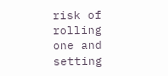risk of rolling one and setting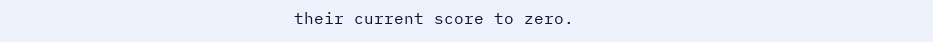their current score to zero.